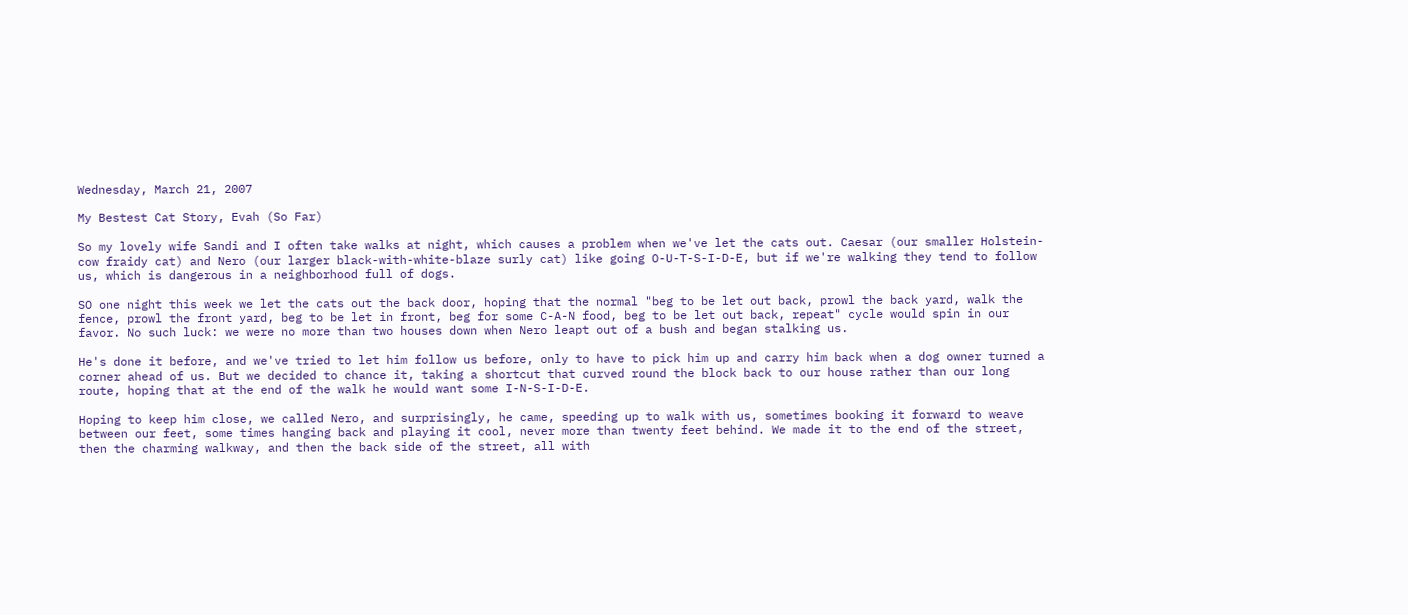Wednesday, March 21, 2007

My Bestest Cat Story, Evah (So Far)

So my lovely wife Sandi and I often take walks at night, which causes a problem when we've let the cats out. Caesar (our smaller Holstein-cow fraidy cat) and Nero (our larger black-with-white-blaze surly cat) like going O-U-T-S-I-D-E, but if we're walking they tend to follow us, which is dangerous in a neighborhood full of dogs.

SO one night this week we let the cats out the back door, hoping that the normal "beg to be let out back, prowl the back yard, walk the fence, prowl the front yard, beg to be let in front, beg for some C-A-N food, beg to be let out back, repeat" cycle would spin in our favor. No such luck: we were no more than two houses down when Nero leapt out of a bush and began stalking us.

He's done it before, and we've tried to let him follow us before, only to have to pick him up and carry him back when a dog owner turned a corner ahead of us. But we decided to chance it, taking a shortcut that curved round the block back to our house rather than our long route, hoping that at the end of the walk he would want some I-N-S-I-D-E.

Hoping to keep him close, we called Nero, and surprisingly, he came, speeding up to walk with us, sometimes booking it forward to weave between our feet, some times hanging back and playing it cool, never more than twenty feet behind. We made it to the end of the street, then the charming walkway, and then the back side of the street, all with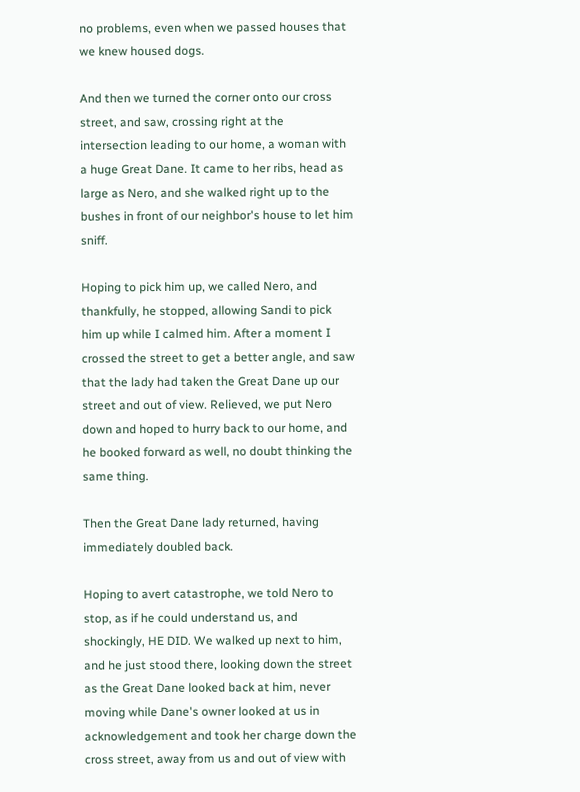no problems, even when we passed houses that we knew housed dogs.

And then we turned the corner onto our cross street, and saw, crossing right at the intersection leading to our home, a woman with a huge Great Dane. It came to her ribs, head as large as Nero, and she walked right up to the bushes in front of our neighbor's house to let him sniff.

Hoping to pick him up, we called Nero, and thankfully, he stopped, allowing Sandi to pick him up while I calmed him. After a moment I crossed the street to get a better angle, and saw that the lady had taken the Great Dane up our street and out of view. Relieved, we put Nero down and hoped to hurry back to our home, and he booked forward as well, no doubt thinking the same thing.

Then the Great Dane lady returned, having immediately doubled back.

Hoping to avert catastrophe, we told Nero to stop, as if he could understand us, and shockingly, HE DID. We walked up next to him, and he just stood there, looking down the street as the Great Dane looked back at him, never moving while Dane's owner looked at us in acknowledgement and took her charge down the cross street, away from us and out of view with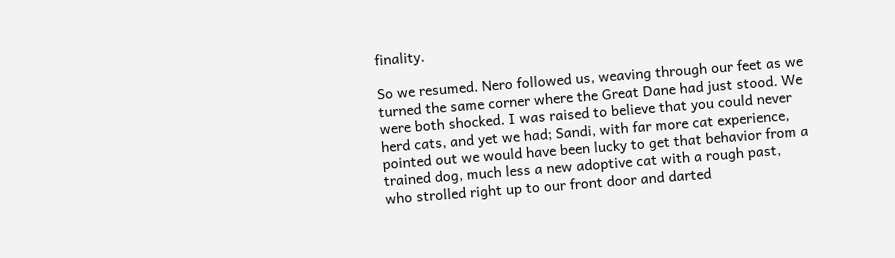finality.

So we resumed. Nero followed us, weaving through our feet as we turned the same corner where the Great Dane had just stood. We were both shocked. I was raised to believe that you could never herd cats, and yet we had; Sandi, with far more cat experience, pointed out we would have been lucky to get that behavior from a trained dog, much less a new adoptive cat with a rough past, who strolled right up to our front door and darted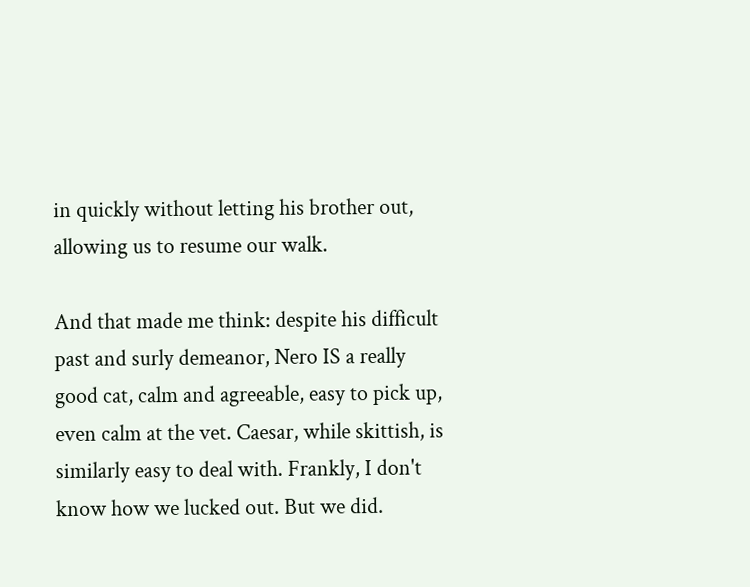in quickly without letting his brother out, allowing us to resume our walk.

And that made me think: despite his difficult past and surly demeanor, Nero IS a really good cat, calm and agreeable, easy to pick up, even calm at the vet. Caesar, while skittish, is similarly easy to deal with. Frankly, I don't know how we lucked out. But we did.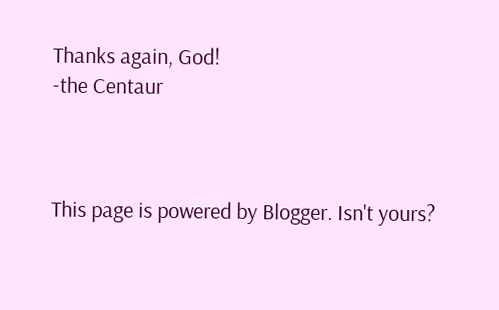Thanks again, God!
-the Centaur



This page is powered by Blogger. Isn't yours?